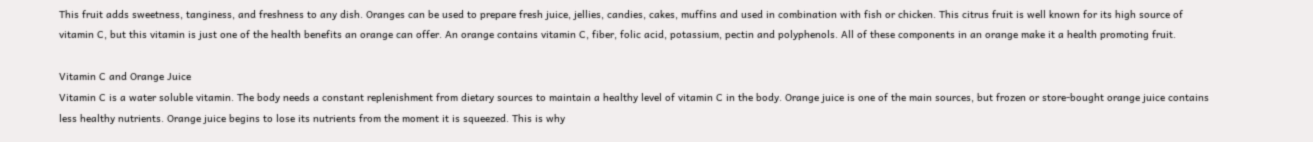This fruit adds sweetness, tanginess, and freshness to any dish. Oranges can be used to prepare fresh juice, jellies, candies, cakes, muffins and used in combination with fish or chicken. This citrus fruit is well known for its high source of vitamin C, but this vitamin is just one of the health benefits an orange can offer. An orange contains vitamin C, fiber, folic acid, potassium, pectin and polyphenols. All of these components in an orange make it a health promoting fruit.

Vitamin C and Orange Juice
Vitamin C is a water soluble vitamin. The body needs a constant replenishment from dietary sources to maintain a healthy level of vitamin C in the body. Orange juice is one of the main sources, but frozen or store-bought orange juice contains less healthy nutrients. Orange juice begins to lose its nutrients from the moment it is squeezed. This is why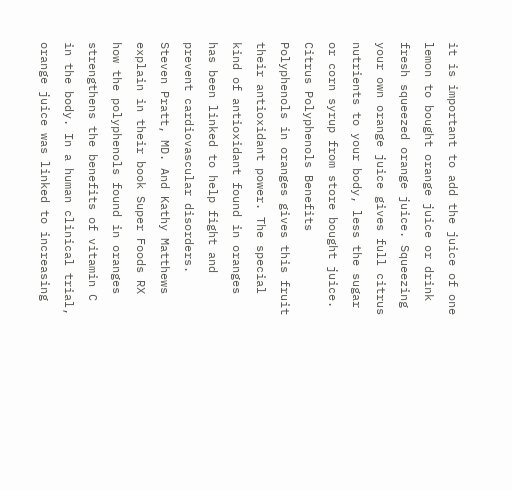it is important to add the juice of one lemon to bought orange juice or drink fresh squeezed orange juice. Squeezing your own orange juice gives full citrus nutrients to your body, less the sugar or corn syrup from store bought juice.
Citrus Polyphenols Benefits
Polyphenols in oranges gives this fruit their antioxidant power. The special kind of antioxidant found in oranges has been linked to help fight and prevent cardiovascular disorders. Steven Pratt, MD. And Kathy Matthews explain in their book Super Foods RX how the polyphenols found in oranges strengthens the benefits of vitamin C in the body. In a human clinical trial, orange juice was linked to increasing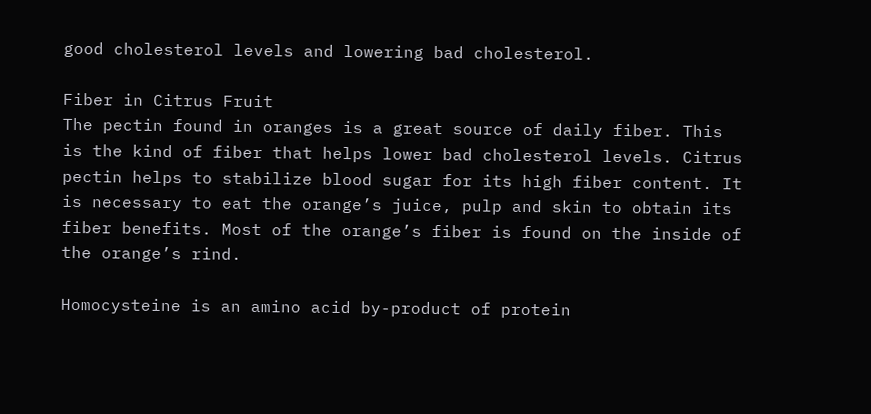good cholesterol levels and lowering bad cholesterol.

Fiber in Citrus Fruit
The pectin found in oranges is a great source of daily fiber. This is the kind of fiber that helps lower bad cholesterol levels. Citrus pectin helps to stabilize blood sugar for its high fiber content. It is necessary to eat the orange’s juice, pulp and skin to obtain its fiber benefits. Most of the orange’s fiber is found on the inside of the orange’s rind.

Homocysteine is an amino acid by-product of protein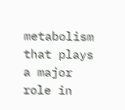metabolism that plays a major role in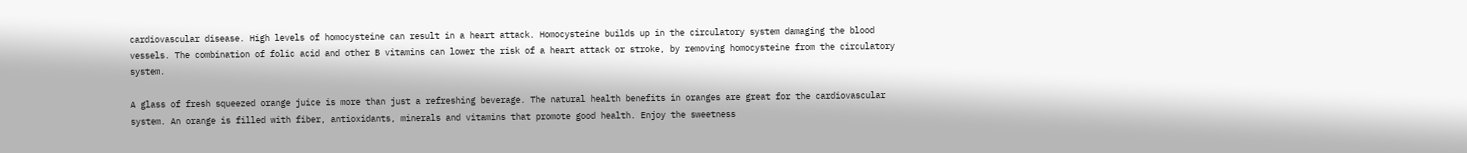cardiovascular disease. High levels of homocysteine can result in a heart attack. Homocysteine builds up in the circulatory system damaging the blood vessels. The combination of folic acid and other B vitamins can lower the risk of a heart attack or stroke, by removing homocysteine from the circulatory system.

A glass of fresh squeezed orange juice is more than just a refreshing beverage. The natural health benefits in oranges are great for the cardiovascular system. An orange is filled with fiber, antioxidants, minerals and vitamins that promote good health. Enjoy the sweetness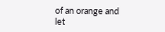of an orange and let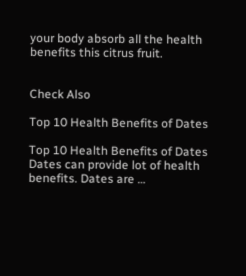your body absorb all the health benefits this citrus fruit.


Check Also

Top 10 Health Benefits of Dates

Top 10 Health Benefits of Dates Dates can provide lot of health benefits. Dates are …